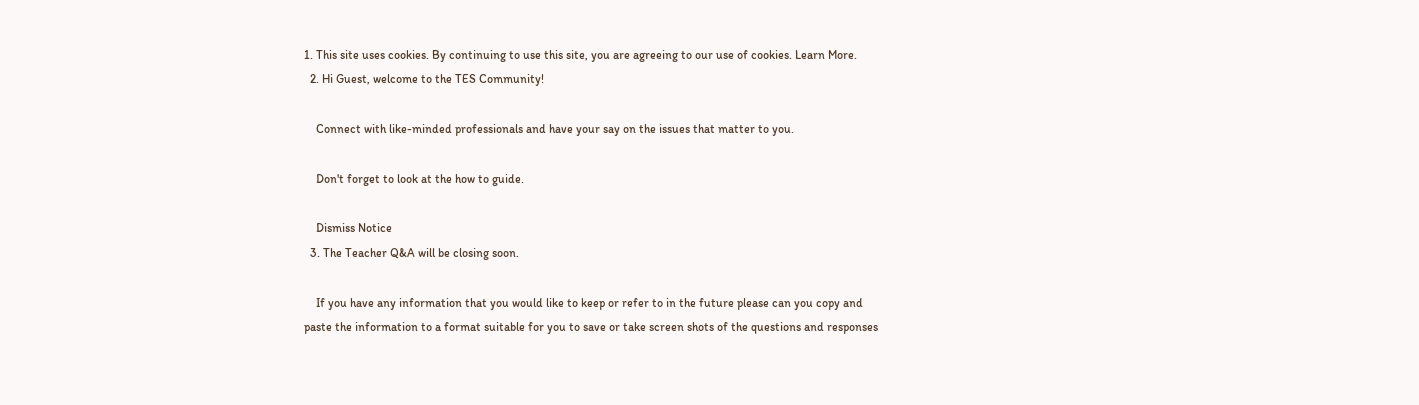1. This site uses cookies. By continuing to use this site, you are agreeing to our use of cookies. Learn More.
  2. Hi Guest, welcome to the TES Community!

    Connect with like-minded professionals and have your say on the issues that matter to you.

    Don't forget to look at the how to guide.

    Dismiss Notice
  3. The Teacher Q&A will be closing soon.

    If you have any information that you would like to keep or refer to in the future please can you copy and paste the information to a format suitable for you to save or take screen shots of the questions and responses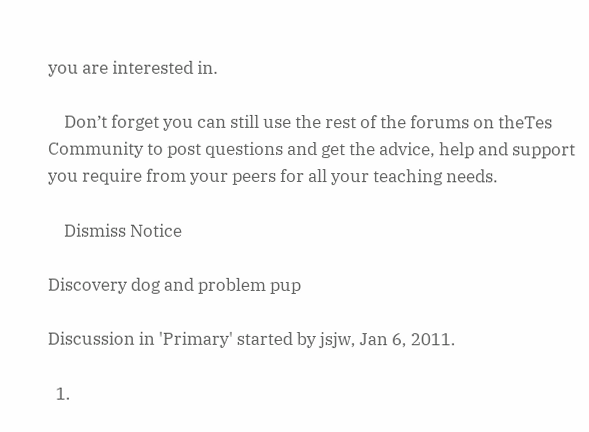you are interested in.

    Don’t forget you can still use the rest of the forums on theTes Community to post questions and get the advice, help and support you require from your peers for all your teaching needs.

    Dismiss Notice

Discovery dog and problem pup

Discussion in 'Primary' started by jsjw, Jan 6, 2011.

  1.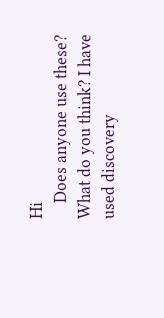Hi
    Does anyone use these? What do you think? I have used discovery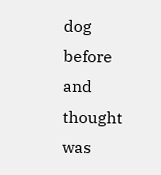dog before and thought was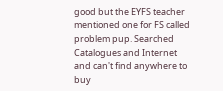good but the EYFS teacher mentioned one for FS called problem pup. Searched Catalogues and Internet and can't find anywhere to buy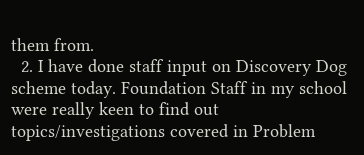them from.
  2. I have done staff input on Discovery Dog scheme today. Foundation Staff in my school were really keen to find out topics/investigations covered in Problem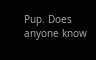Pup. Does anyone know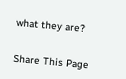what they are?


Share This Page